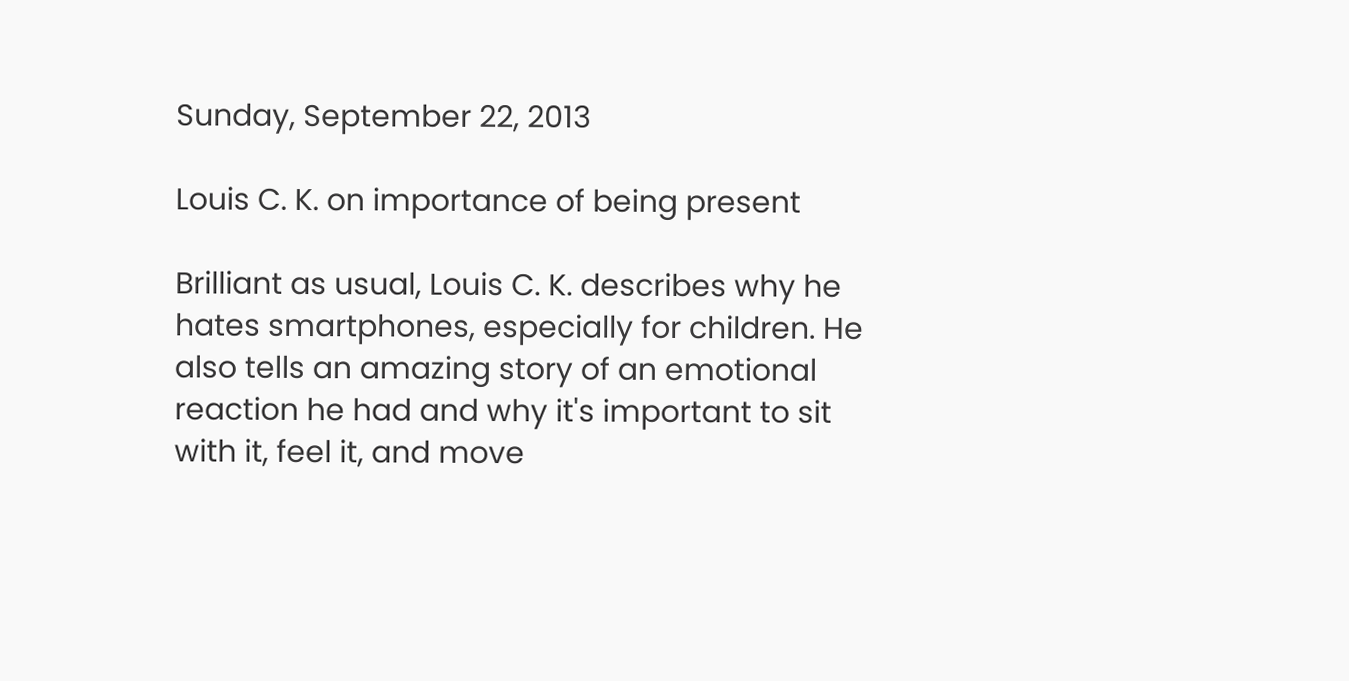Sunday, September 22, 2013

Louis C. K. on importance of being present

Brilliant as usual, Louis C. K. describes why he hates smartphones, especially for children. He also tells an amazing story of an emotional reaction he had and why it's important to sit with it, feel it, and move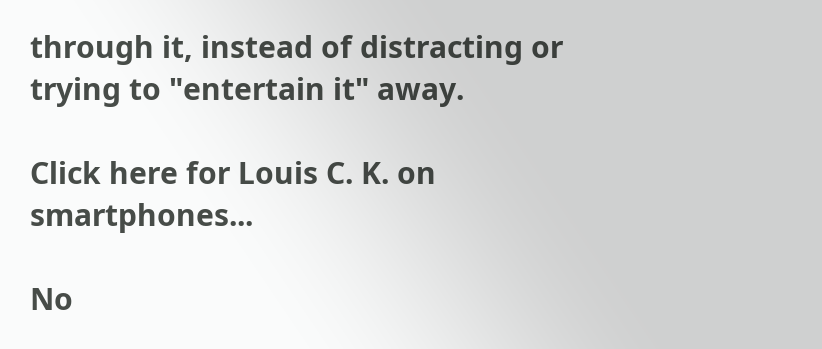through it, instead of distracting or trying to "entertain it" away.

Click here for Louis C. K. on smartphones...

No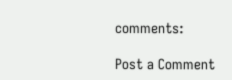comments:

Post a Comment